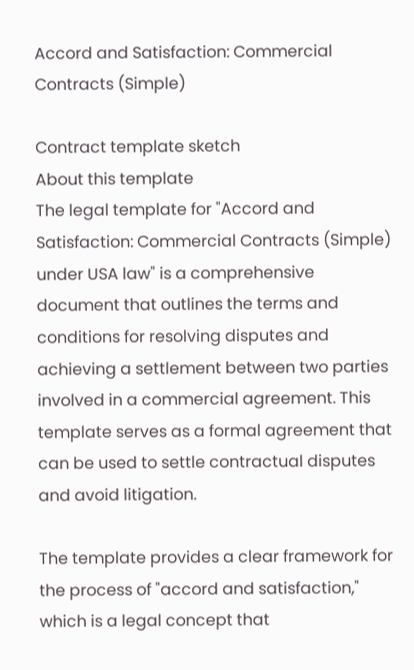Accord and Satisfaction: Commercial Contracts (Simple)

Contract template sketch
About this template
The legal template for "Accord and Satisfaction: Commercial Contracts (Simple) under USA law" is a comprehensive document that outlines the terms and conditions for resolving disputes and achieving a settlement between two parties involved in a commercial agreement. This template serves as a formal agreement that can be used to settle contractual disputes and avoid litigation.

The template provides a clear framework for the process of "accord and satisfaction," which is a legal concept that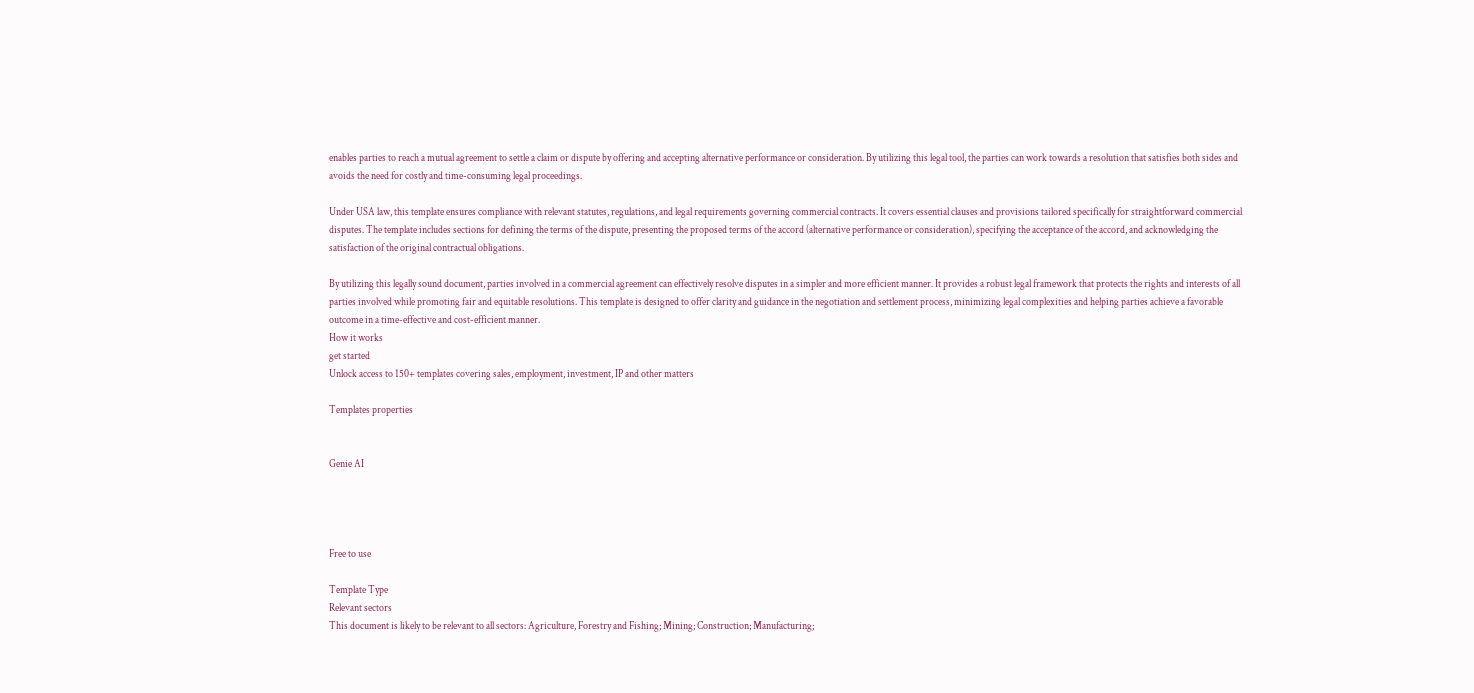enables parties to reach a mutual agreement to settle a claim or dispute by offering and accepting alternative performance or consideration. By utilizing this legal tool, the parties can work towards a resolution that satisfies both sides and avoids the need for costly and time-consuming legal proceedings.

Under USA law, this template ensures compliance with relevant statutes, regulations, and legal requirements governing commercial contracts. It covers essential clauses and provisions tailored specifically for straightforward commercial disputes. The template includes sections for defining the terms of the dispute, presenting the proposed terms of the accord (alternative performance or consideration), specifying the acceptance of the accord, and acknowledging the satisfaction of the original contractual obligations.

By utilizing this legally sound document, parties involved in a commercial agreement can effectively resolve disputes in a simpler and more efficient manner. It provides a robust legal framework that protects the rights and interests of all parties involved while promoting fair and equitable resolutions. This template is designed to offer clarity and guidance in the negotiation and settlement process, minimizing legal complexities and helping parties achieve a favorable outcome in a time-effective and cost-efficient manner.
How it works
get started
Unlock access to 150+ templates covering sales, employment, investment, IP and other matters

Templates properties


Genie AI




Free to use

Template Type
Relevant sectors
This document is likely to be relevant to all sectors: Agriculture, Forestry and Fishing; Mining; Construction; Manufacturing;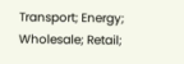Transport; Energy; Wholesale; Retail;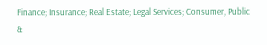Finance; Insurance; Real Estate; Legal Services; Consumer, Public &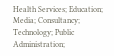Health Services; Education; Media; Consultancy; Technology; Public Administration;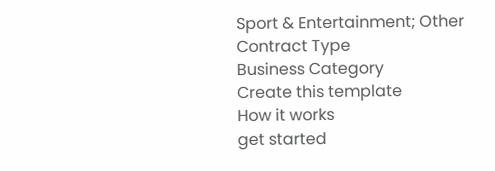Sport & Entertainment; Other
Contract Type
Business Category
Create this template
How it works
get started